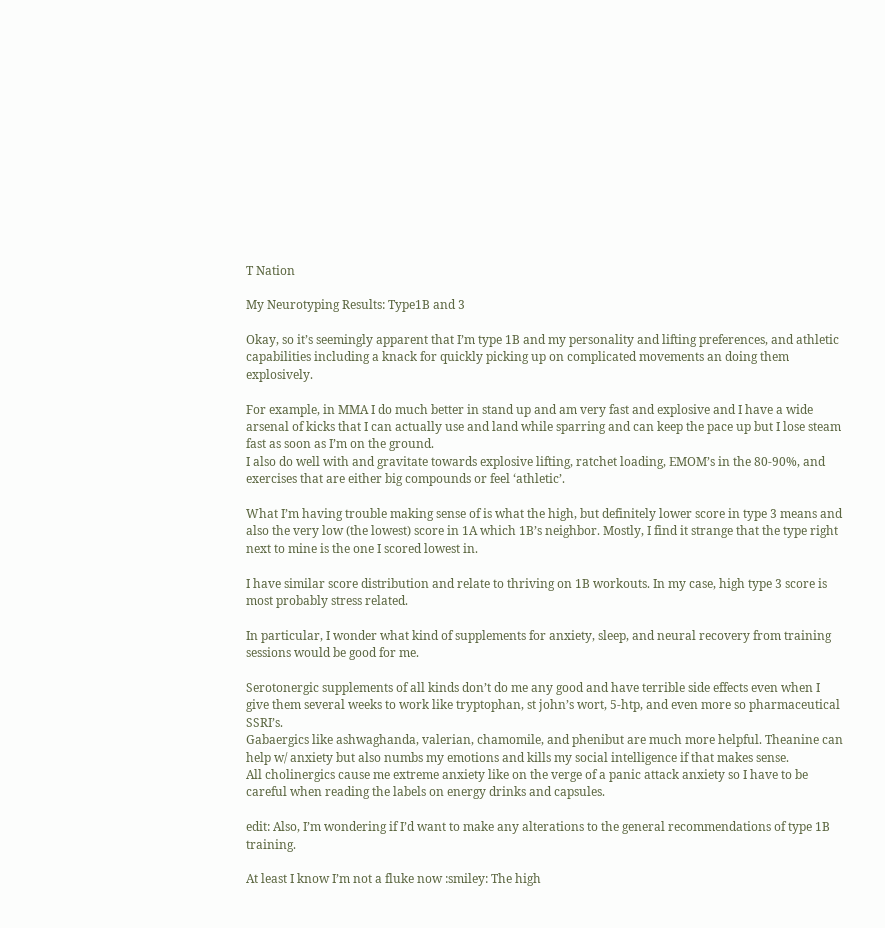T Nation

My Neurotyping Results: Type1B and 3

Okay, so it’s seemingly apparent that I’m type 1B and my personality and lifting preferences, and athletic capabilities including a knack for quickly picking up on complicated movements an doing them explosively.

For example, in MMA I do much better in stand up and am very fast and explosive and I have a wide arsenal of kicks that I can actually use and land while sparring and can keep the pace up but I lose steam fast as soon as I’m on the ground.
I also do well with and gravitate towards explosive lifting, ratchet loading, EMOM’s in the 80-90%, and exercises that are either big compounds or feel ‘athletic’.

What I’m having trouble making sense of is what the high, but definitely lower score in type 3 means and also the very low (the lowest) score in 1A which 1B’s neighbor. Mostly, I find it strange that the type right next to mine is the one I scored lowest in.

I have similar score distribution and relate to thriving on 1B workouts. In my case, high type 3 score is most probably stress related.

In particular, I wonder what kind of supplements for anxiety, sleep, and neural recovery from training sessions would be good for me.

Serotonergic supplements of all kinds don’t do me any good and have terrible side effects even when I give them several weeks to work like tryptophan, st john’s wort, 5-htp, and even more so pharmaceutical SSRI’s.
Gabaergics like ashwaghanda, valerian, chamomile, and phenibut are much more helpful. Theanine can help w/ anxiety but also numbs my emotions and kills my social intelligence if that makes sense.
All cholinergics cause me extreme anxiety like on the verge of a panic attack anxiety so I have to be careful when reading the labels on energy drinks and capsules.

edit: Also, I’m wondering if I’d want to make any alterations to the general recommendations of type 1B training.

At least I know I’m not a fluke now :smiley: The high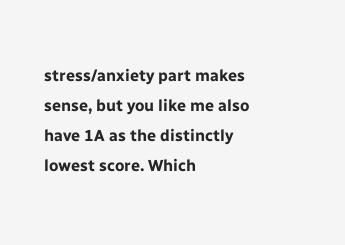stress/anxiety part makes sense, but you like me also have 1A as the distinctly lowest score. Which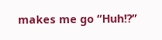makes me go “Huh!?”